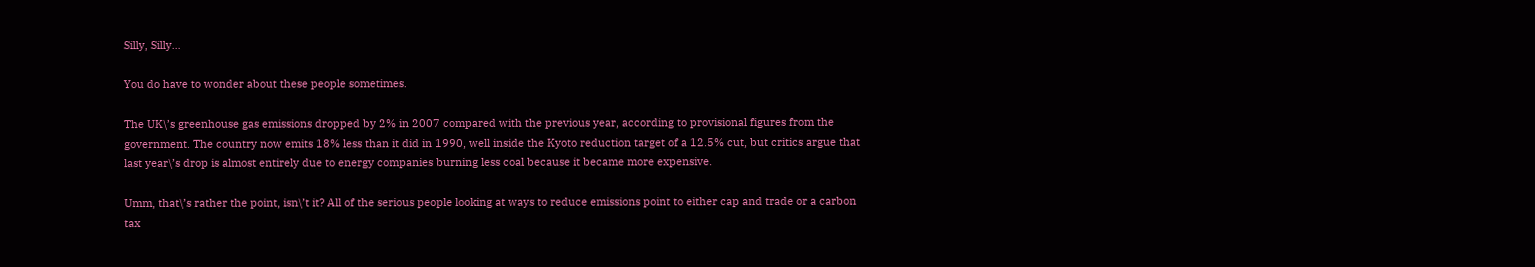Silly, Silly…

You do have to wonder about these people sometimes.

The UK\’s greenhouse gas emissions dropped by 2% in 2007 compared with the previous year, according to provisional figures from the government. The country now emits 18% less than it did in 1990, well inside the Kyoto reduction target of a 12.5% cut, but critics argue that last year\’s drop is almost entirely due to energy companies burning less coal because it became more expensive.

Umm, that\’s rather the point, isn\’t it? All of the serious people looking at ways to reduce emissions point to either cap and trade or a carbon tax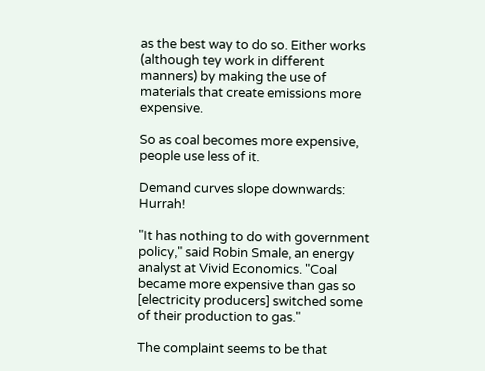as the best way to do so. Either works (although tey work in different manners) by making the use of materials that create emissions more expensive.

So as coal becomes more expensive, people use less of it.

Demand curves slope downwards: Hurrah!

"It has nothing to do with government policy," said Robin Smale, an energy analyst at Vivid Economics. "Coal became more expensive than gas so [electricity producers] switched some of their production to gas."

The complaint seems to be that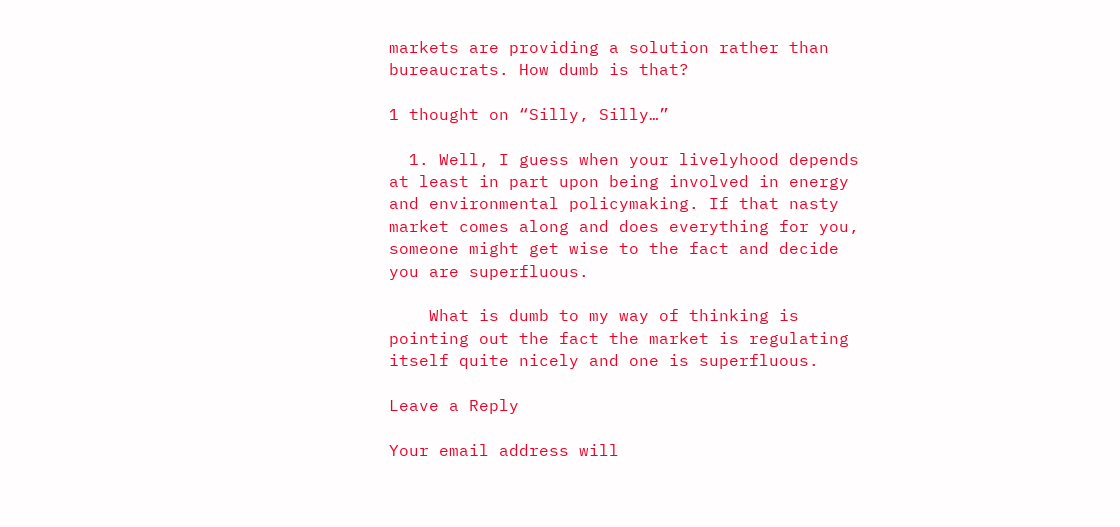markets are providing a solution rather than bureaucrats. How dumb is that?

1 thought on “Silly, Silly…”

  1. Well, I guess when your livelyhood depends at least in part upon being involved in energy and environmental policymaking. If that nasty market comes along and does everything for you, someone might get wise to the fact and decide you are superfluous.

    What is dumb to my way of thinking is pointing out the fact the market is regulating itself quite nicely and one is superfluous.

Leave a Reply

Your email address will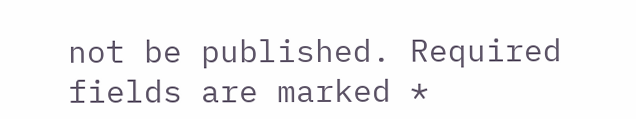not be published. Required fields are marked *